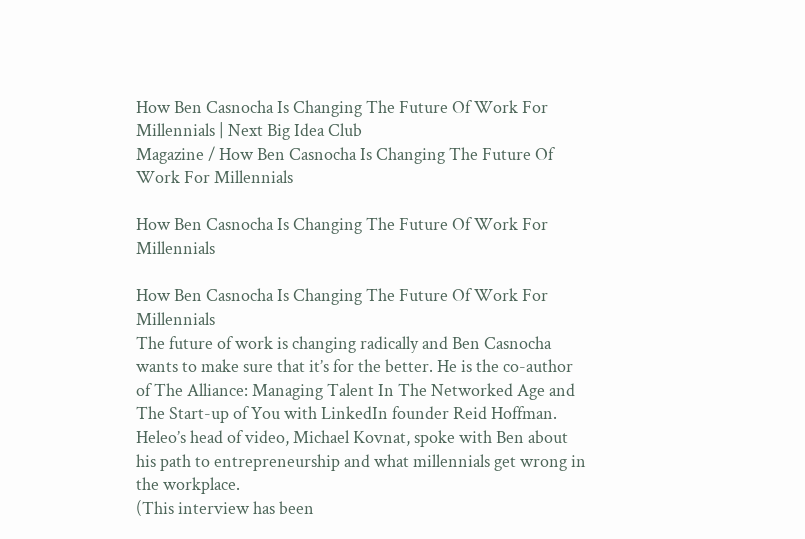How Ben Casnocha Is Changing The Future Of Work For Millennials | Next Big Idea Club
Magazine / How Ben Casnocha Is Changing The Future Of Work For Millennials

How Ben Casnocha Is Changing The Future Of Work For Millennials

How Ben Casnocha Is Changing The Future Of Work For Millennials
The future of work is changing radically and Ben Casnocha wants to make sure that it’s for the better. He is the co-author of The Alliance: Managing Talent In The Networked Age and The Start-up of You with LinkedIn founder Reid Hoffman. Heleo’s head of video, Michael Kovnat, spoke with Ben about his path to entrepreneurship and what millennials get wrong in the workplace.
(This interview has been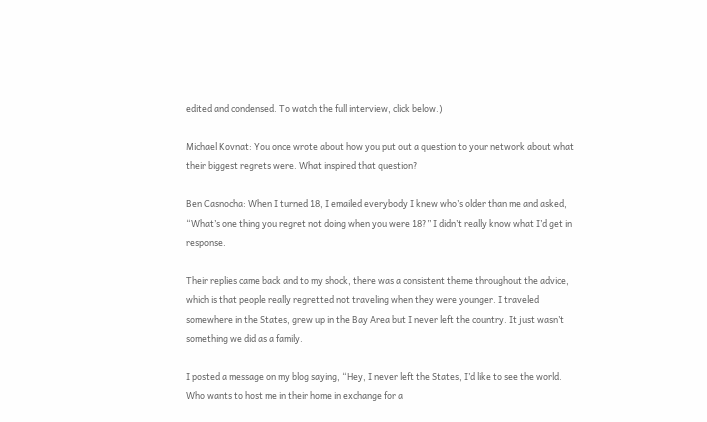edited and condensed. To watch the full interview, click below.)

Michael Kovnat: You once wrote about how you put out a question to your network about what their biggest regrets were. What inspired that question?

Ben Casnocha: When I turned 18, I emailed everybody I knew who’s older than me and asked, “What’s one thing you regret not doing when you were 18?” I didn’t really know what I’d get in response.

Their replies came back and to my shock, there was a consistent theme throughout the advice, which is that people really regretted not traveling when they were younger. I traveled somewhere in the States, grew up in the Bay Area but I never left the country. It just wasn’t something we did as a family.

I posted a message on my blog saying, “Hey, I never left the States, I’d like to see the world. Who wants to host me in their home in exchange for a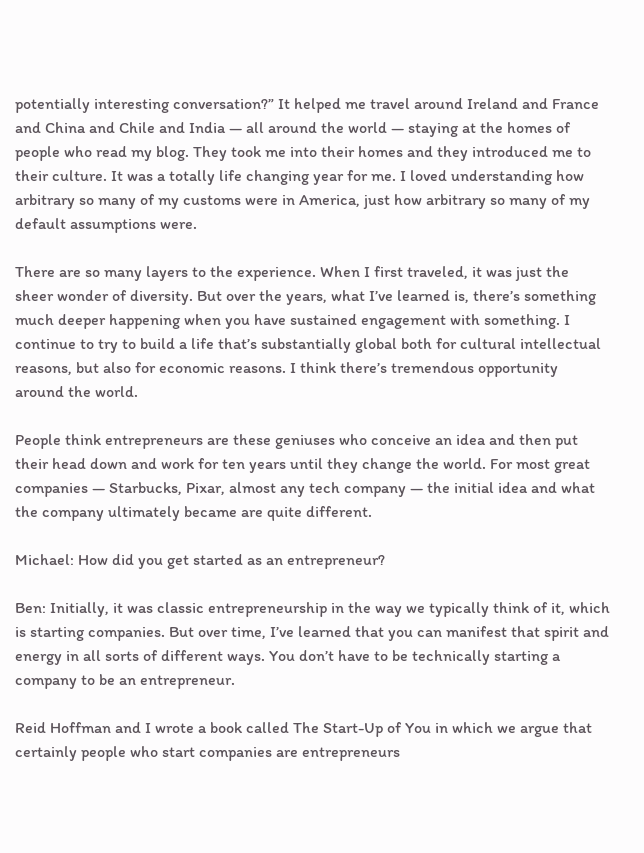potentially interesting conversation?” It helped me travel around Ireland and France and China and Chile and India — all around the world — staying at the homes of people who read my blog. They took me into their homes and they introduced me to their culture. It was a totally life changing year for me. I loved understanding how arbitrary so many of my customs were in America, just how arbitrary so many of my default assumptions were.

There are so many layers to the experience. When I first traveled, it was just the sheer wonder of diversity. But over the years, what I’ve learned is, there’s something much deeper happening when you have sustained engagement with something. I continue to try to build a life that’s substantially global both for cultural intellectual reasons, but also for economic reasons. I think there’s tremendous opportunity around the world.

People think entrepreneurs are these geniuses who conceive an idea and then put their head down and work for ten years until they change the world. For most great companies — Starbucks, Pixar, almost any tech company — the initial idea and what the company ultimately became are quite different.

Michael: How did you get started as an entrepreneur?

Ben: Initially, it was classic entrepreneurship in the way we typically think of it, which is starting companies. But over time, I’ve learned that you can manifest that spirit and energy in all sorts of different ways. You don’t have to be technically starting a company to be an entrepreneur.

Reid Hoffman and I wrote a book called The Start-Up of You in which we argue that certainly people who start companies are entrepreneurs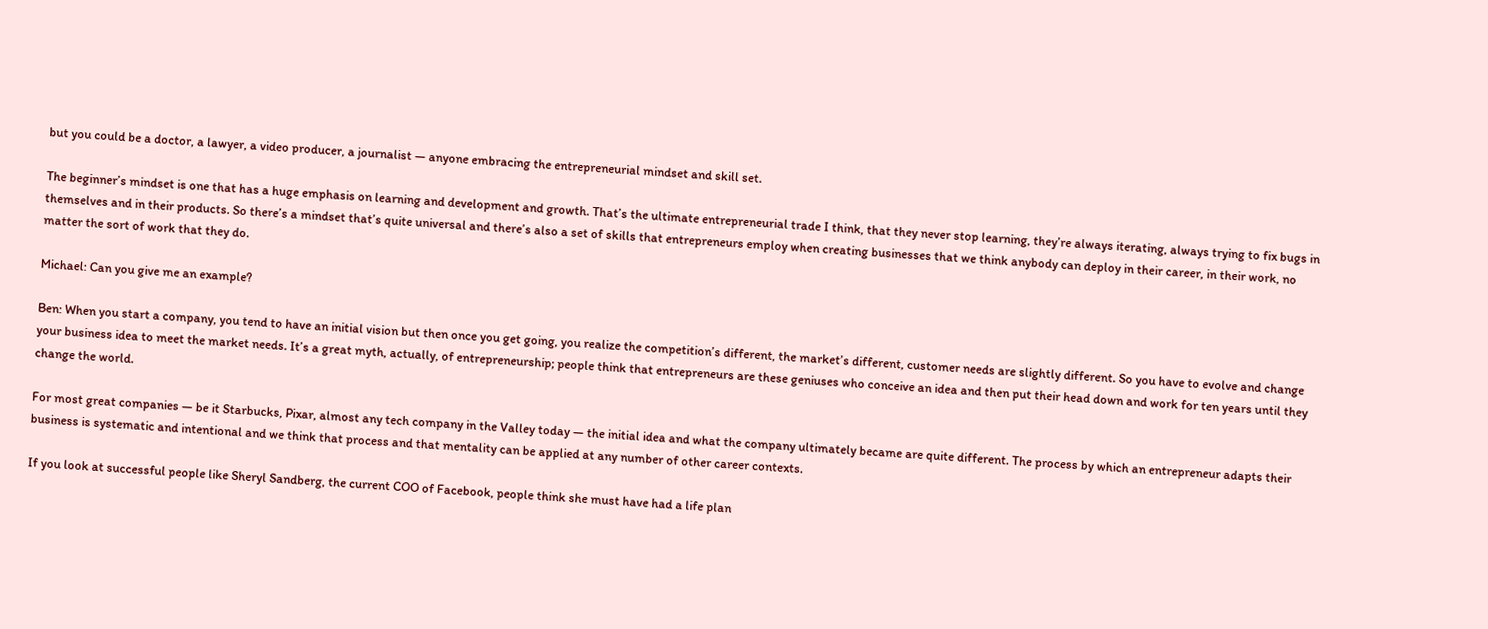but you could be a doctor, a lawyer, a video producer, a journalist — anyone embracing the entrepreneurial mindset and skill set.

The beginner’s mindset is one that has a huge emphasis on learning and development and growth. That’s the ultimate entrepreneurial trade I think, that they never stop learning, they’re always iterating, always trying to fix bugs in themselves and in their products. So there’s a mindset that’s quite universal and there’s also a set of skills that entrepreneurs employ when creating businesses that we think anybody can deploy in their career, in their work, no matter the sort of work that they do.

Michael: Can you give me an example?

Ben: When you start a company, you tend to have an initial vision but then once you get going, you realize the competition’s different, the market’s different, customer needs are slightly different. So you have to evolve and change your business idea to meet the market needs. It’s a great myth, actually, of entrepreneurship; people think that entrepreneurs are these geniuses who conceive an idea and then put their head down and work for ten years until they change the world.

For most great companies — be it Starbucks, Pixar, almost any tech company in the Valley today — the initial idea and what the company ultimately became are quite different. The process by which an entrepreneur adapts their business is systematic and intentional and we think that process and that mentality can be applied at any number of other career contexts.

If you look at successful people like Sheryl Sandberg, the current COO of Facebook, people think she must have had a life plan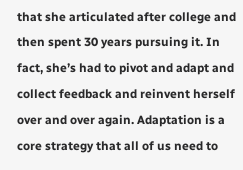that she articulated after college and then spent 30 years pursuing it. In fact, she’s had to pivot and adapt and collect feedback and reinvent herself over and over again. Adaptation is a core strategy that all of us need to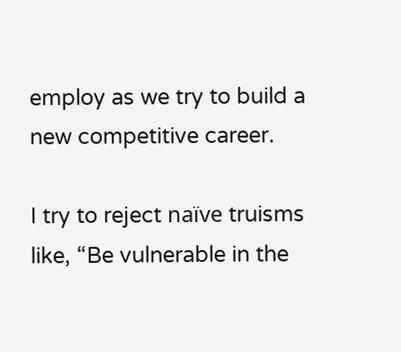employ as we try to build a new competitive career.

I try to reject naïve truisms like, “Be vulnerable in the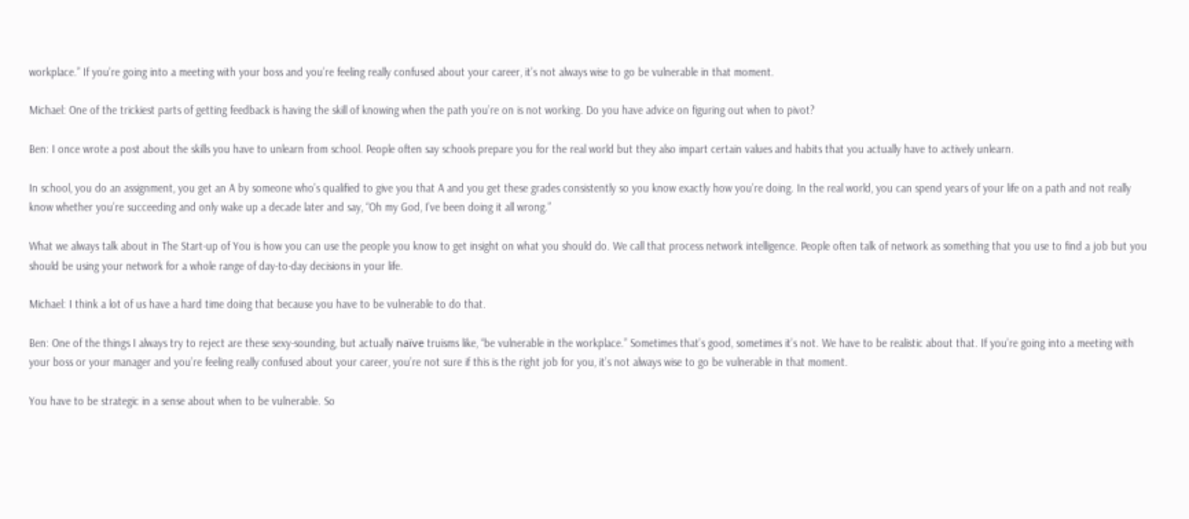workplace.” If you’re going into a meeting with your boss and you’re feeling really confused about your career, it’s not always wise to go be vulnerable in that moment.

Michael: One of the trickiest parts of getting feedback is having the skill of knowing when the path you’re on is not working. Do you have advice on figuring out when to pivot?

Ben: I once wrote a post about the skills you have to unlearn from school. People often say schools prepare you for the real world but they also impart certain values and habits that you actually have to actively unlearn.

In school, you do an assignment, you get an A by someone who’s qualified to give you that A and you get these grades consistently so you know exactly how you’re doing. In the real world, you can spend years of your life on a path and not really know whether you’re succeeding and only wake up a decade later and say, “Oh my God, I’ve been doing it all wrong.”

What we always talk about in The Start-up of You is how you can use the people you know to get insight on what you should do. We call that process network intelligence. People often talk of network as something that you use to find a job but you should be using your network for a whole range of day-to-day decisions in your life.

Michael: I think a lot of us have a hard time doing that because you have to be vulnerable to do that.

Ben: One of the things I always try to reject are these sexy-sounding, but actually naïve truisms like, “be vulnerable in the workplace.” Sometimes that’s good, sometimes it’s not. We have to be realistic about that. If you’re going into a meeting with your boss or your manager and you’re feeling really confused about your career, you’re not sure if this is the right job for you, it’s not always wise to go be vulnerable in that moment.

You have to be strategic in a sense about when to be vulnerable. So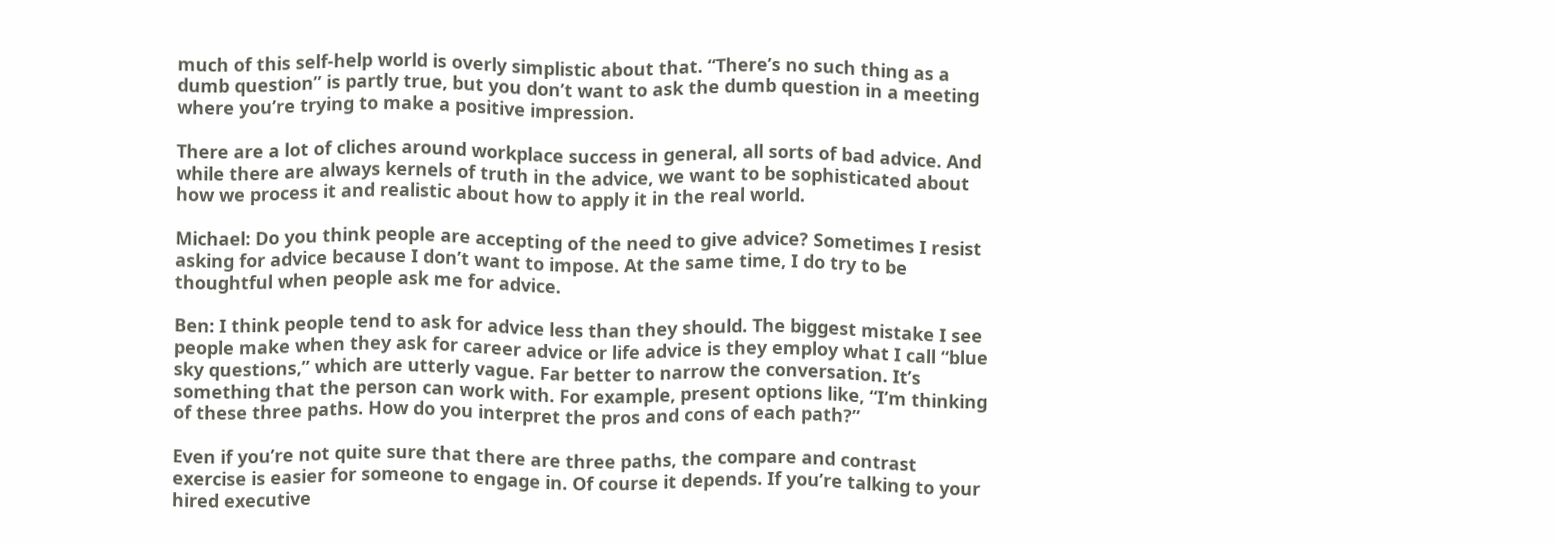much of this self-help world is overly simplistic about that. “There’s no such thing as a dumb question” is partly true, but you don’t want to ask the dumb question in a meeting where you’re trying to make a positive impression.

There are a lot of cliches around workplace success in general, all sorts of bad advice. And while there are always kernels of truth in the advice, we want to be sophisticated about how we process it and realistic about how to apply it in the real world.

Michael: Do you think people are accepting of the need to give advice? Sometimes I resist asking for advice because I don’t want to impose. At the same time, I do try to be thoughtful when people ask me for advice.

Ben: I think people tend to ask for advice less than they should. The biggest mistake I see people make when they ask for career advice or life advice is they employ what I call “blue sky questions,” which are utterly vague. Far better to narrow the conversation. It’s something that the person can work with. For example, present options like, “I’m thinking of these three paths. How do you interpret the pros and cons of each path?”

Even if you’re not quite sure that there are three paths, the compare and contrast exercise is easier for someone to engage in. Of course it depends. If you’re talking to your hired executive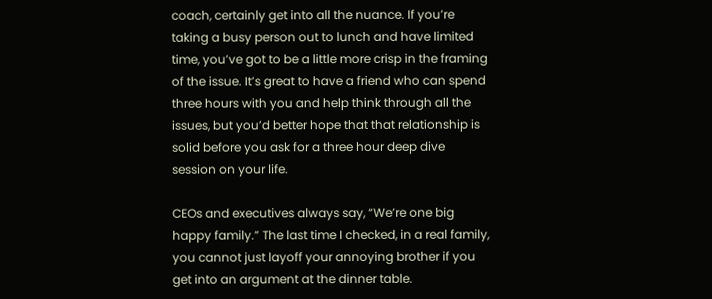coach, certainly get into all the nuance. If you’re taking a busy person out to lunch and have limited time, you’ve got to be a little more crisp in the framing of the issue. It’s great to have a friend who can spend three hours with you and help think through all the issues, but you’d better hope that that relationship is solid before you ask for a three hour deep dive session on your life.

CEOs and executives always say, “We’re one big happy family.” The last time I checked, in a real family, you cannot just layoff your annoying brother if you get into an argument at the dinner table.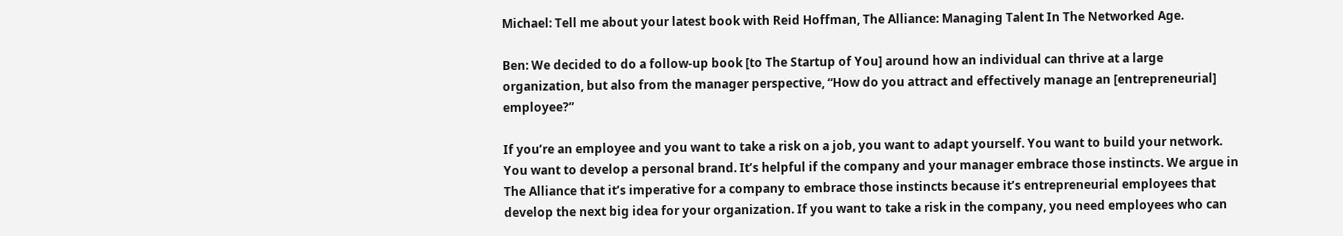Michael: Tell me about your latest book with Reid Hoffman, The Alliance: Managing Talent In The Networked Age.

Ben: We decided to do a follow-up book [to The Startup of You] around how an individual can thrive at a large organization, but also from the manager perspective, “How do you attract and effectively manage an [entrepreneurial] employee?”

If you’re an employee and you want to take a risk on a job, you want to adapt yourself. You want to build your network. You want to develop a personal brand. It’s helpful if the company and your manager embrace those instincts. We argue in The Alliance that it’s imperative for a company to embrace those instincts because it’s entrepreneurial employees that develop the next big idea for your organization. If you want to take a risk in the company, you need employees who can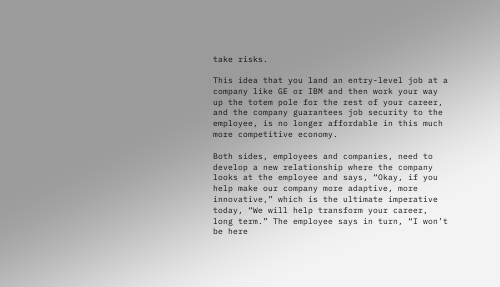take risks.

This idea that you land an entry-level job at a company like GE or IBM and then work your way up the totem pole for the rest of your career, and the company guarantees job security to the employee, is no longer affordable in this much more competitive economy.

Both sides, employees and companies, need to develop a new relationship where the company looks at the employee and says, “Okay, if you help make our company more adaptive, more innovative,” which is the ultimate imperative today, “We will help transform your career, long term.” The employee says in turn, “I won’t be here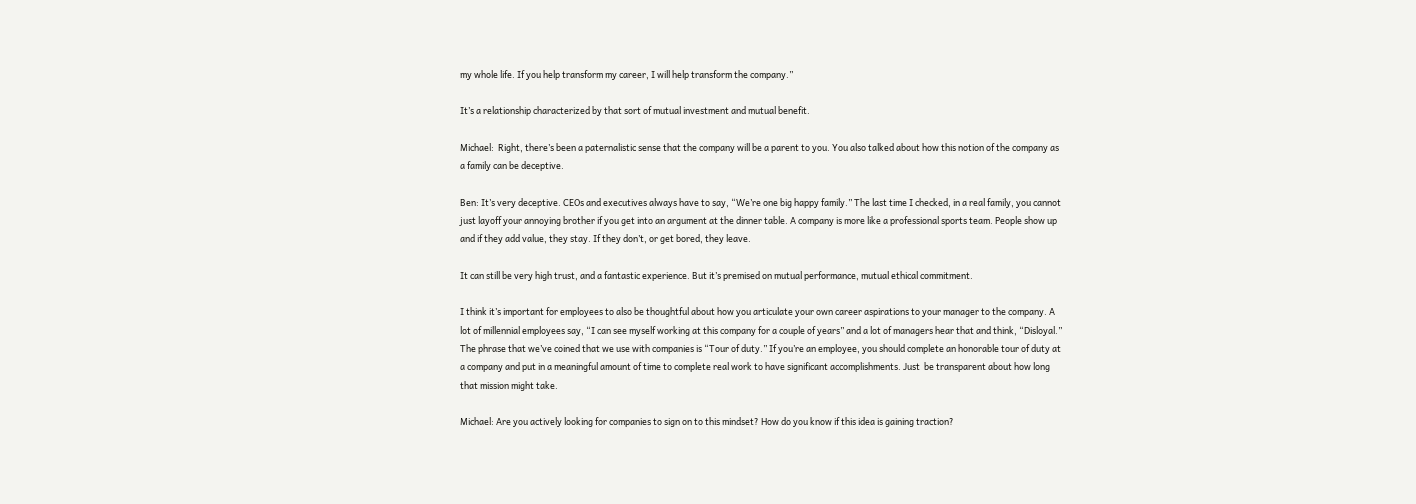my whole life. If you help transform my career, I will help transform the company.”

It’s a relationship characterized by that sort of mutual investment and mutual benefit.

Michael:  Right, there’s been a paternalistic sense that the company will be a parent to you. You also talked about how this notion of the company as a family can be deceptive.

Ben: It’s very deceptive. CEOs and executives always have to say, “We’re one big happy family.” The last time I checked, in a real family, you cannot just layoff your annoying brother if you get into an argument at the dinner table. A company is more like a professional sports team. People show up and if they add value, they stay. If they don’t, or get bored, they leave.

It can still be very high trust, and a fantastic experience. But it’s premised on mutual performance, mutual ethical commitment.

I think it’s important for employees to also be thoughtful about how you articulate your own career aspirations to your manager to the company. A lot of millennial employees say, “I can see myself working at this company for a couple of years” and a lot of managers hear that and think, “Disloyal.” The phrase that we’ve coined that we use with companies is “Tour of duty.” If you’re an employee, you should complete an honorable tour of duty at a company and put in a meaningful amount of time to complete real work to have significant accomplishments. Just  be transparent about how long that mission might take.

Michael: Are you actively looking for companies to sign on to this mindset? How do you know if this idea is gaining traction?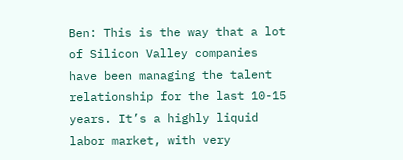Ben: This is the way that a lot of Silicon Valley companies have been managing the talent relationship for the last 10-15 years. It’s a highly liquid labor market, with very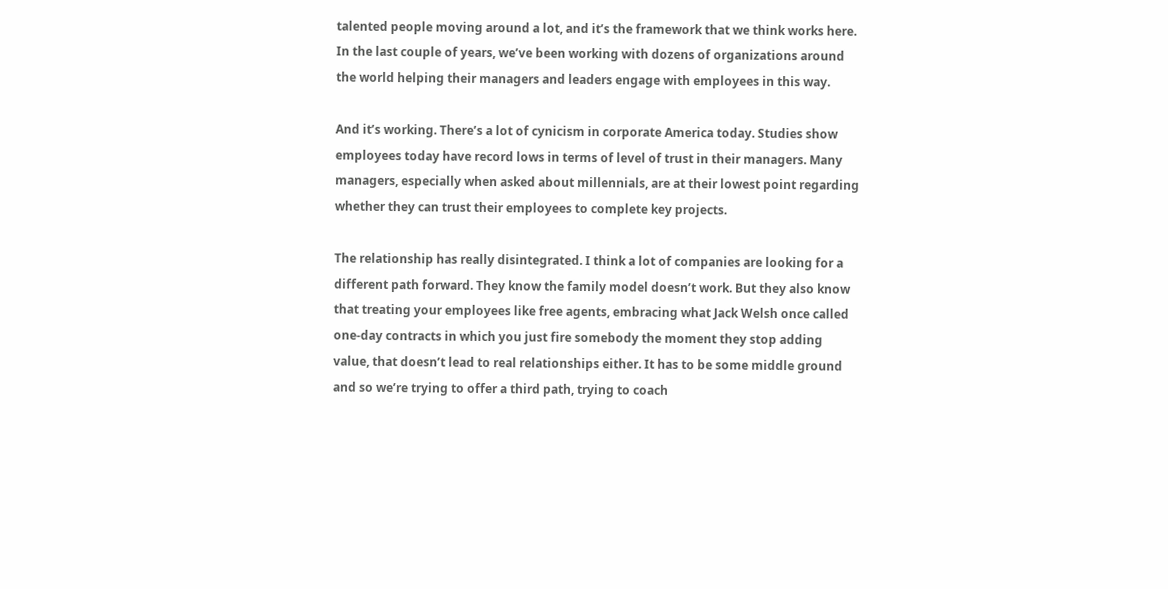talented people moving around a lot, and it’s the framework that we think works here. In the last couple of years, we’ve been working with dozens of organizations around the world helping their managers and leaders engage with employees in this way.

And it’s working. There’s a lot of cynicism in corporate America today. Studies show employees today have record lows in terms of level of trust in their managers. Many managers, especially when asked about millennials, are at their lowest point regarding whether they can trust their employees to complete key projects.

The relationship has really disintegrated. I think a lot of companies are looking for a different path forward. They know the family model doesn’t work. But they also know that treating your employees like free agents, embracing what Jack Welsh once called one-day contracts in which you just fire somebody the moment they stop adding value, that doesn’t lead to real relationships either. It has to be some middle ground and so we’re trying to offer a third path, trying to coach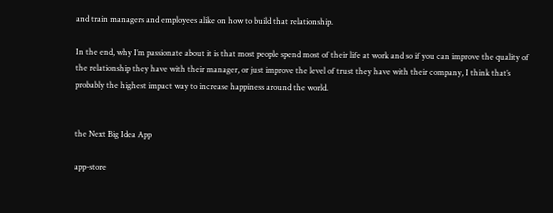and train managers and employees alike on how to build that relationship.

In the end, why I’m passionate about it is that most people spend most of their life at work and so if you can improve the quality of the relationship they have with their manager, or just improve the level of trust they have with their company, I think that’s probably the highest impact way to increase happiness around the world.


the Next Big Idea App

app-store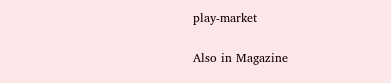play-market

Also in Magazine